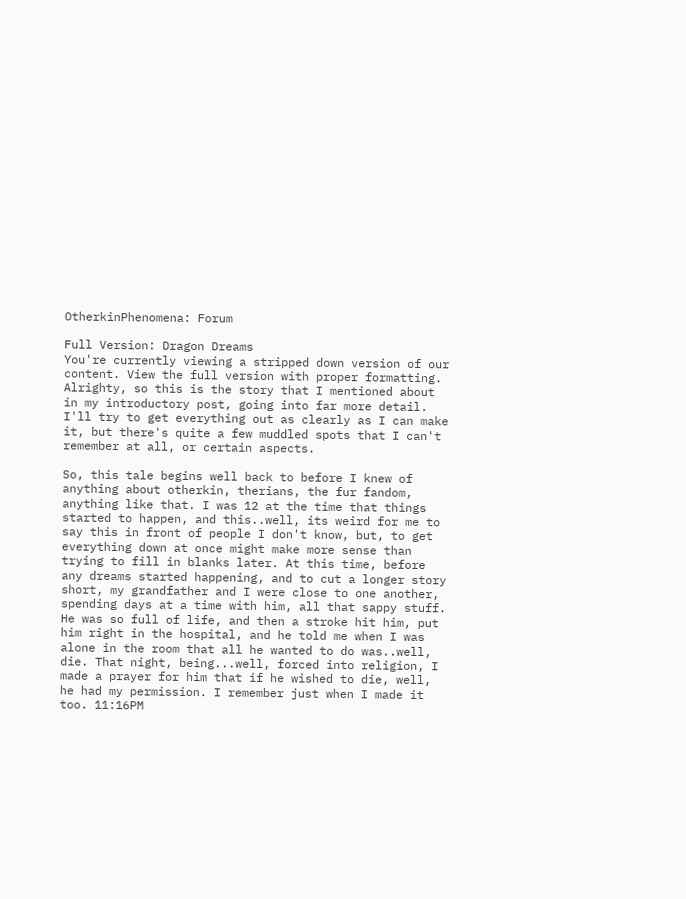OtherkinPhenomena: Forum

Full Version: Dragon Dreams
You're currently viewing a stripped down version of our content. View the full version with proper formatting.
Alrighty, so this is the story that I mentioned about in my introductory post, going into far more detail. I'll try to get everything out as clearly as I can make it, but there's quite a few muddled spots that I can't remember at all, or certain aspects.

So, this tale begins well back to before I knew of anything about otherkin, therians, the fur fandom, anything like that. I was 12 at the time that things started to happen, and this..well, its weird for me to say this in front of people I don't know, but, to get everything down at once might make more sense than trying to fill in blanks later. At this time, before any dreams started happening, and to cut a longer story short, my grandfather and I were close to one another, spending days at a time with him, all that sappy stuff. He was so full of life, and then a stroke hit him, put him right in the hospital, and he told me when I was alone in the room that all he wanted to do was..well, die. That night, being...well, forced into religion, I made a prayer for him that if he wished to die, well, he had my permission. I remember just when I made it too. 11:16PM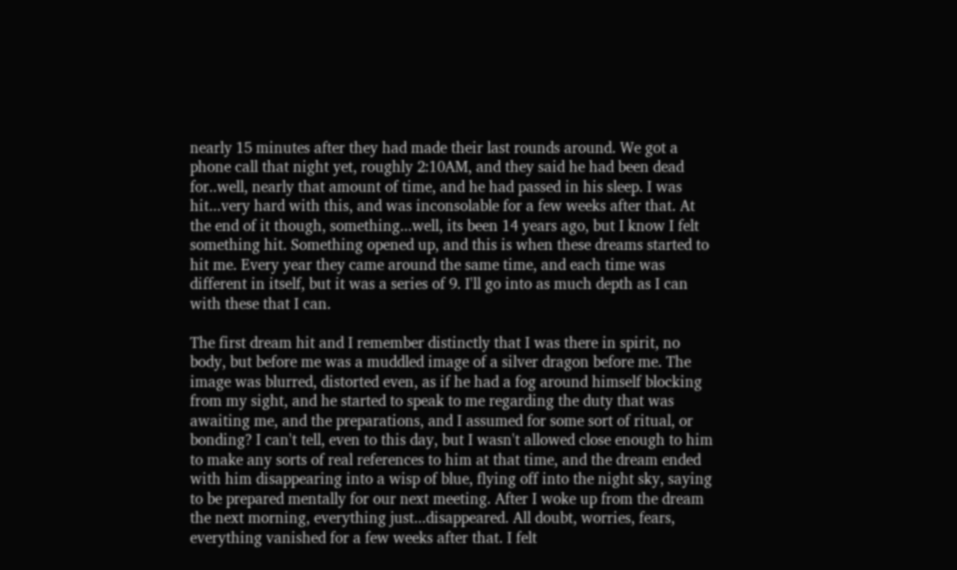nearly 15 minutes after they had made their last rounds around. We got a phone call that night yet, roughly 2:10AM, and they said he had been dead for..well, nearly that amount of time, and he had passed in his sleep. I was hit...very hard with this, and was inconsolable for a few weeks after that. At the end of it though, something...well, its been 14 years ago, but I know I felt something hit. Something opened up, and this is when these dreams started to hit me. Every year they came around the same time, and each time was different in itself, but it was a series of 9. I'll go into as much depth as I can with these that I can.

The first dream hit and I remember distinctly that I was there in spirit, no body, but before me was a muddled image of a silver dragon before me. The image was blurred, distorted even, as if he had a fog around himself blocking from my sight, and he started to speak to me regarding the duty that was awaiting me, and the preparations, and I assumed for some sort of ritual, or bonding? I can't tell, even to this day, but I wasn't allowed close enough to him to make any sorts of real references to him at that time, and the dream ended with him disappearing into a wisp of blue, flying off into the night sky, saying to be prepared mentally for our next meeting. After I woke up from the dream the next morning, everything just...disappeared. All doubt, worries, fears, everything vanished for a few weeks after that. I felt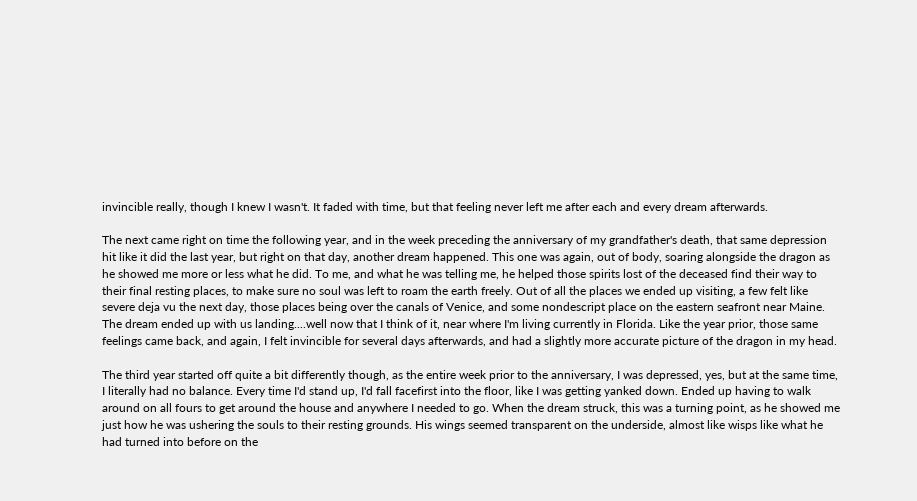invincible really, though I knew I wasn't. It faded with time, but that feeling never left me after each and every dream afterwards.

The next came right on time the following year, and in the week preceding the anniversary of my grandfather's death, that same depression hit like it did the last year, but right on that day, another dream happened. This one was again, out of body, soaring alongside the dragon as he showed me more or less what he did. To me, and what he was telling me, he helped those spirits lost of the deceased find their way to their final resting places, to make sure no soul was left to roam the earth freely. Out of all the places we ended up visiting, a few felt like severe deja vu the next day, those places being over the canals of Venice, and some nondescript place on the eastern seafront near Maine. The dream ended up with us landing....well now that I think of it, near where I'm living currently in Florida. Like the year prior, those same feelings came back, and again, I felt invincible for several days afterwards, and had a slightly more accurate picture of the dragon in my head.

The third year started off quite a bit differently though, as the entire week prior to the anniversary, I was depressed, yes, but at the same time, I literally had no balance. Every time I'd stand up, I'd fall facefirst into the floor, like I was getting yanked down. Ended up having to walk around on all fours to get around the house and anywhere I needed to go. When the dream struck, this was a turning point, as he showed me just how he was ushering the souls to their resting grounds. His wings seemed transparent on the underside, almost like wisps like what he had turned into before on the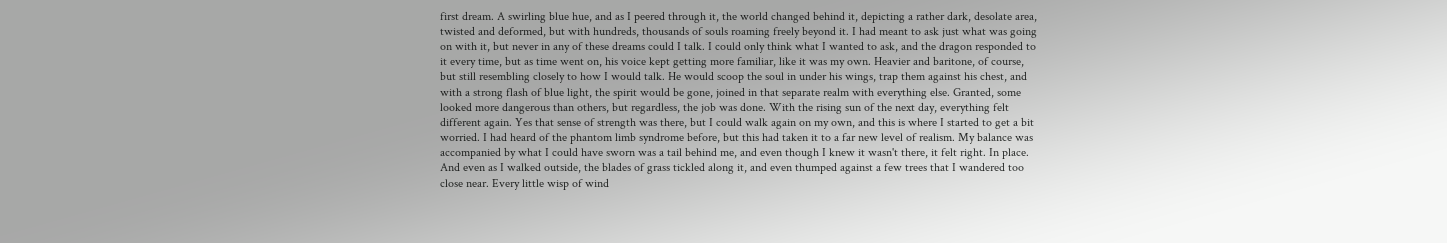first dream. A swirling blue hue, and as I peered through it, the world changed behind it, depicting a rather dark, desolate area, twisted and deformed, but with hundreds, thousands of souls roaming freely beyond it. I had meant to ask just what was going on with it, but never in any of these dreams could I talk. I could only think what I wanted to ask, and the dragon responded to it every time, but as time went on, his voice kept getting more familiar, like it was my own. Heavier and baritone, of course, but still resembling closely to how I would talk. He would scoop the soul in under his wings, trap them against his chest, and with a strong flash of blue light, the spirit would be gone, joined in that separate realm with everything else. Granted, some looked more dangerous than others, but regardless, the job was done. With the rising sun of the next day, everything felt different again. Yes that sense of strength was there, but I could walk again on my own, and this is where I started to get a bit worried. I had heard of the phantom limb syndrome before, but this had taken it to a far new level of realism. My balance was accompanied by what I could have sworn was a tail behind me, and even though I knew it wasn't there, it felt right. In place. And even as I walked outside, the blades of grass tickled along it, and even thumped against a few trees that I wandered too close near. Every little wisp of wind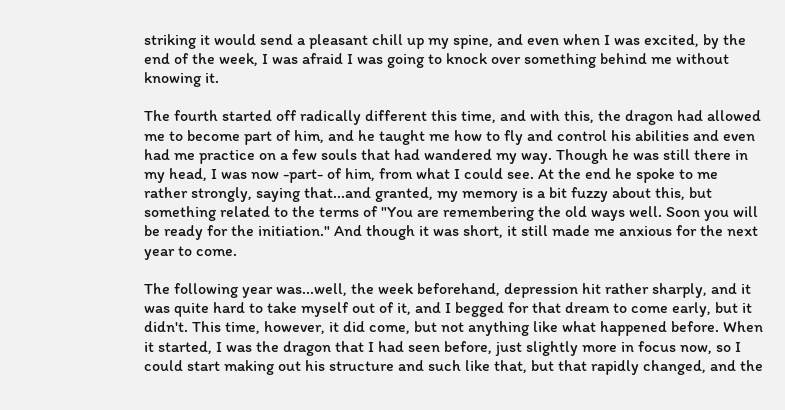striking it would send a pleasant chill up my spine, and even when I was excited, by the end of the week, I was afraid I was going to knock over something behind me without knowing it.

The fourth started off radically different this time, and with this, the dragon had allowed me to become part of him, and he taught me how to fly and control his abilities and even had me practice on a few souls that had wandered my way. Though he was still there in my head, I was now -part- of him, from what I could see. At the end he spoke to me rather strongly, saying that...and granted, my memory is a bit fuzzy about this, but something related to the terms of "You are remembering the old ways well. Soon you will be ready for the initiation." And though it was short, it still made me anxious for the next year to come.

The following year was...well, the week beforehand, depression hit rather sharply, and it was quite hard to take myself out of it, and I begged for that dream to come early, but it didn't. This time, however, it did come, but not anything like what happened before. When it started, I was the dragon that I had seen before, just slightly more in focus now, so I could start making out his structure and such like that, but that rapidly changed, and the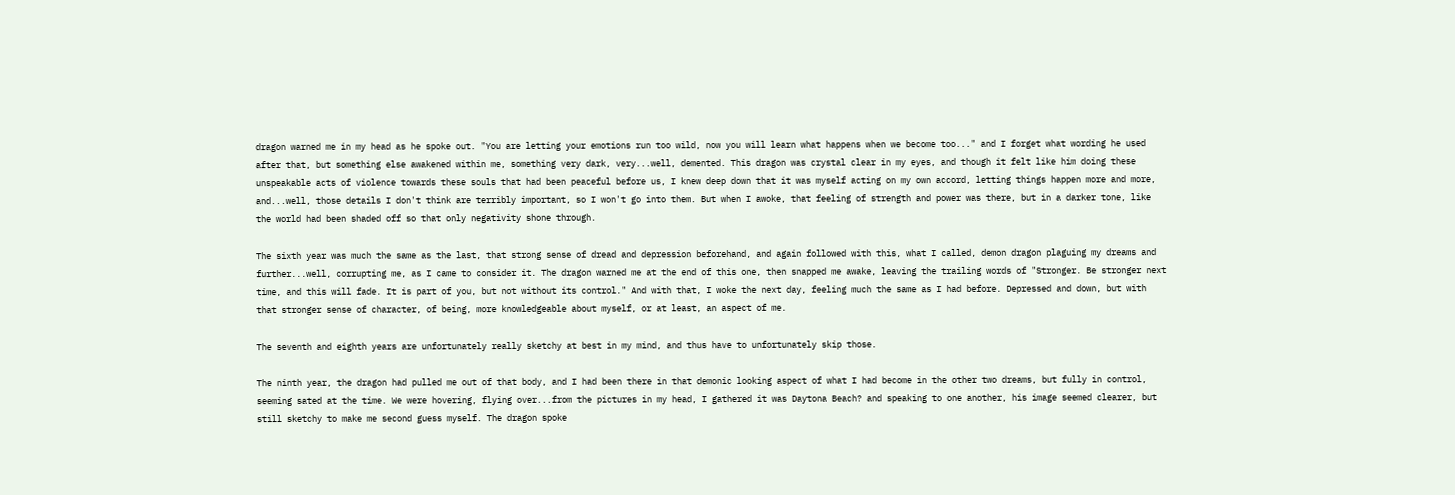dragon warned me in my head as he spoke out. "You are letting your emotions run too wild, now you will learn what happens when we become too..." and I forget what wording he used after that, but something else awakened within me, something very dark, very...well, demented. This dragon was crystal clear in my eyes, and though it felt like him doing these unspeakable acts of violence towards these souls that had been peaceful before us, I knew deep down that it was myself acting on my own accord, letting things happen more and more, and...well, those details I don't think are terribly important, so I won't go into them. But when I awoke, that feeling of strength and power was there, but in a darker tone, like the world had been shaded off so that only negativity shone through.

The sixth year was much the same as the last, that strong sense of dread and depression beforehand, and again followed with this, what I called, demon dragon plaguing my dreams and further...well, corrupting me, as I came to consider it. The dragon warned me at the end of this one, then snapped me awake, leaving the trailing words of "Stronger. Be stronger next time, and this will fade. It is part of you, but not without its control." And with that, I woke the next day, feeling much the same as I had before. Depressed and down, but with that stronger sense of character, of being, more knowledgeable about myself, or at least, an aspect of me.

The seventh and eighth years are unfortunately really sketchy at best in my mind, and thus have to unfortunately skip those.

The ninth year, the dragon had pulled me out of that body, and I had been there in that demonic looking aspect of what I had become in the other two dreams, but fully in control, seeming sated at the time. We were hovering, flying over...from the pictures in my head, I gathered it was Daytona Beach? and speaking to one another, his image seemed clearer, but still sketchy to make me second guess myself. The dragon spoke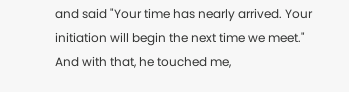and said "Your time has nearly arrived. Your initiation will begin the next time we meet." And with that, he touched me,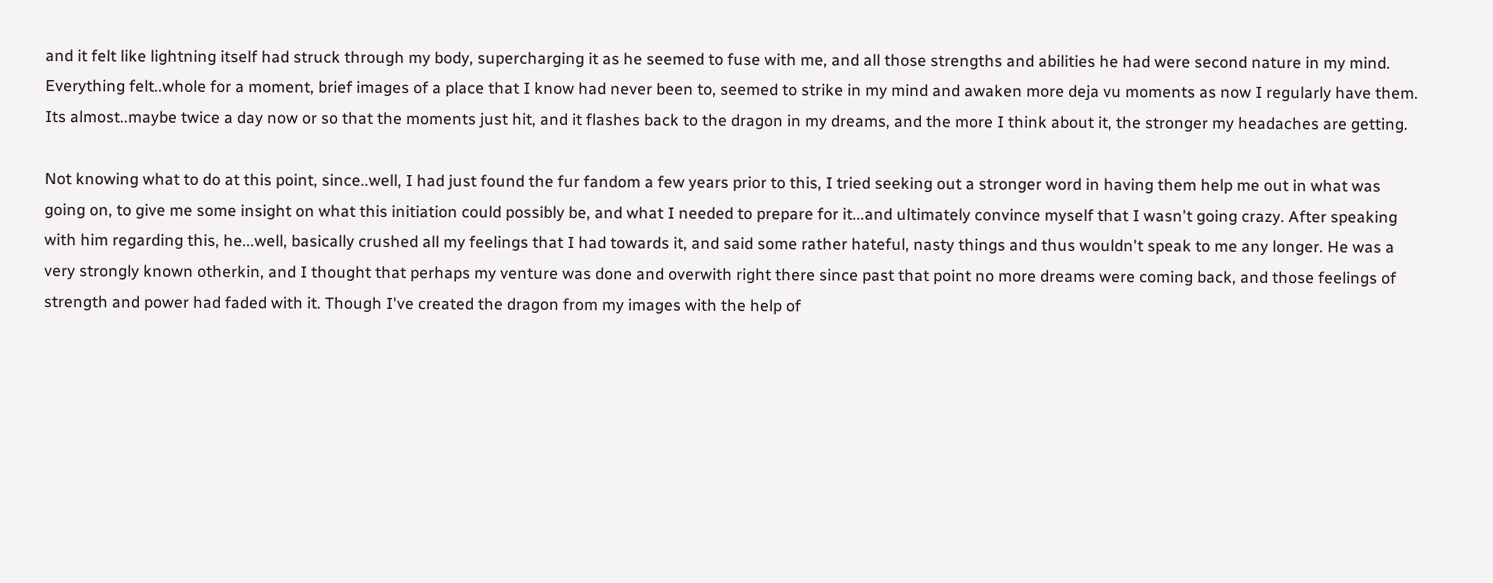and it felt like lightning itself had struck through my body, supercharging it as he seemed to fuse with me, and all those strengths and abilities he had were second nature in my mind. Everything felt..whole for a moment, brief images of a place that I know had never been to, seemed to strike in my mind and awaken more deja vu moments as now I regularly have them. Its almost..maybe twice a day now or so that the moments just hit, and it flashes back to the dragon in my dreams, and the more I think about it, the stronger my headaches are getting.

Not knowing what to do at this point, since..well, I had just found the fur fandom a few years prior to this, I tried seeking out a stronger word in having them help me out in what was going on, to give me some insight on what this initiation could possibly be, and what I needed to prepare for it...and ultimately convince myself that I wasn't going crazy. After speaking with him regarding this, he...well, basically crushed all my feelings that I had towards it, and said some rather hateful, nasty things and thus wouldn't speak to me any longer. He was a very strongly known otherkin, and I thought that perhaps my venture was done and overwith right there since past that point no more dreams were coming back, and those feelings of strength and power had faded with it. Though I've created the dragon from my images with the help of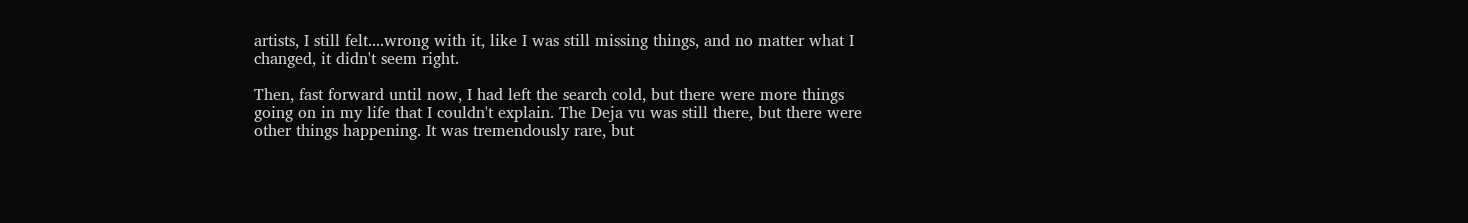artists, I still felt....wrong with it, like I was still missing things, and no matter what I changed, it didn't seem right.

Then, fast forward until now, I had left the search cold, but there were more things going on in my life that I couldn't explain. The Deja vu was still there, but there were other things happening. It was tremendously rare, but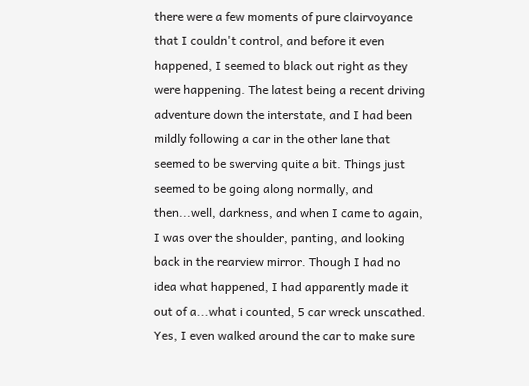there were a few moments of pure clairvoyance that I couldn't control, and before it even happened, I seemed to black out right as they were happening. The latest being a recent driving adventure down the interstate, and I had been mildly following a car in the other lane that seemed to be swerving quite a bit. Things just seemed to be going along normally, and then...well, darkness, and when I came to again, I was over the shoulder, panting, and looking back in the rearview mirror. Though I had no idea what happened, I had apparently made it out of a...what i counted, 5 car wreck unscathed. Yes, I even walked around the car to make sure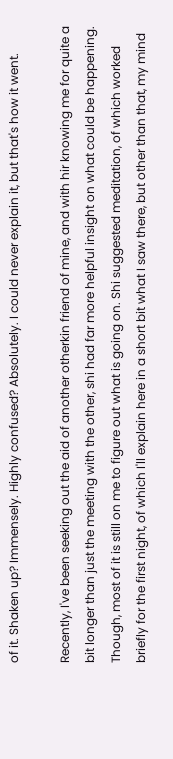of it. Shaken up? Immensely. Highly confused? Absolutely. I could never explain it, but that's how it went.

Recently, I've been seeking out the aid of another otherkin friend of mine, and with hir knowing me for quite a bit longer than just the meeting with the other, shi had far more helpful insight on what could be happening. Though, most of it is still on me to figure out what is going on. Shi suggested meditation, of which worked briefly for the first night, of which I'll explain here in a short bit what I saw there, but other than that, my mind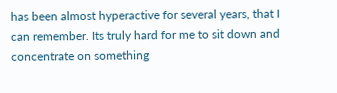has been almost hyperactive for several years, that I can remember. Its truly hard for me to sit down and concentrate on something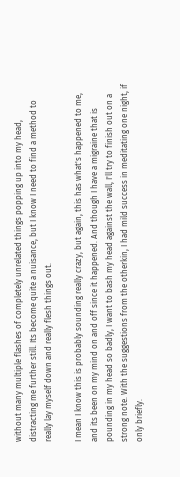without many multiple flashes of completely unrelated things popping up into my head, distracting me further still. Its become quite a nuisance, but I know I need to find a method to really lay myself down and really flesh things out.

I mean I know this is probably sounding really crazy, but again, this has what's happened to me, and its been on my mind on and off since it happened. And though I have a migraine that is pounding in my head so badly, I want to bash my head against the wall, I'll try to finish out on a strong note. With the suggestions from the otherkin, I had mild success in meditating one night, if only briefly.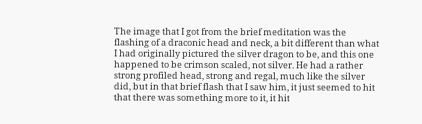The image that I got from the brief meditation was the flashing of a draconic head and neck, a bit different than what I had originally pictured the silver dragon to be, and this one happened to be crimson scaled, not silver. He had a rather strong profiled head, strong and regal, much like the silver did, but in that brief flash that I saw him, it just seemed to hit that there was something more to it, it hit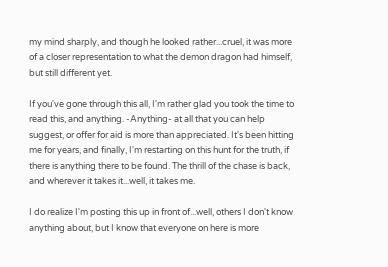my mind sharply, and though he looked rather...cruel, it was more of a closer representation to what the demon dragon had himself, but still different yet.

If you've gone through this all, I'm rather glad you took the time to read this, and anything. -Anything- at all that you can help suggest, or offer for aid is more than appreciated. It's been hitting me for years, and finally, I'm restarting on this hunt for the truth, if there is anything there to be found. The thrill of the chase is back, and wherever it takes it...well, it takes me.

I do realize I'm posting this up in front of...well, others I don't know anything about, but I know that everyone on here is more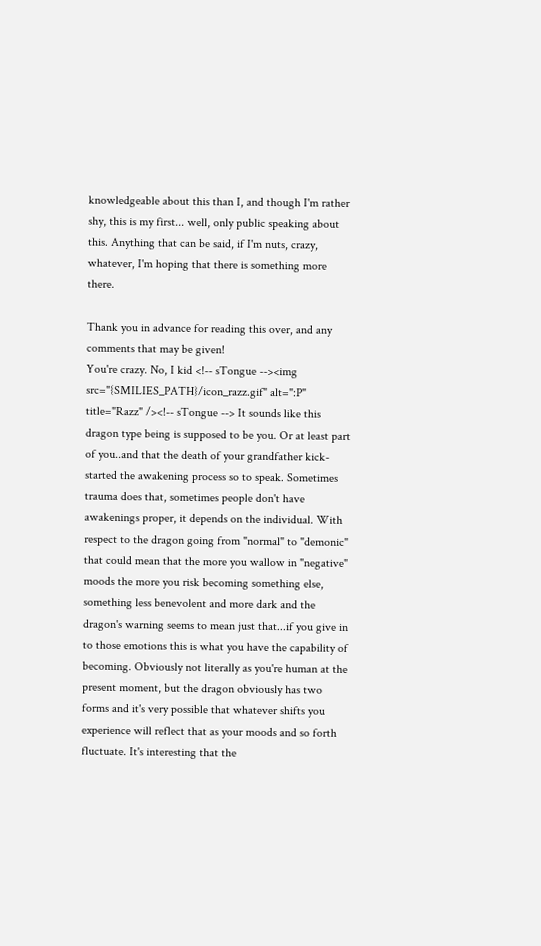knowledgeable about this than I, and though I'm rather shy, this is my first... well, only public speaking about this. Anything that can be said, if I'm nuts, crazy, whatever, I'm hoping that there is something more there.

Thank you in advance for reading this over, and any comments that may be given!
You're crazy. No, I kid <!-- sTongue --><img src="{SMILIES_PATH}/icon_razz.gif" alt=":P" title="Razz" /><!-- sTongue --> It sounds like this dragon type being is supposed to be you. Or at least part of you..and that the death of your grandfather kick-started the awakening process so to speak. Sometimes trauma does that, sometimes people don't have awakenings proper, it depends on the individual. With respect to the dragon going from "normal" to "demonic" that could mean that the more you wallow in "negative" moods the more you risk becoming something else, something less benevolent and more dark and the dragon's warning seems to mean just that...if you give in to those emotions this is what you have the capability of becoming. Obviously not literally as you're human at the present moment, but the dragon obviously has two forms and it's very possible that whatever shifts you experience will reflect that as your moods and so forth fluctuate. It's interesting that the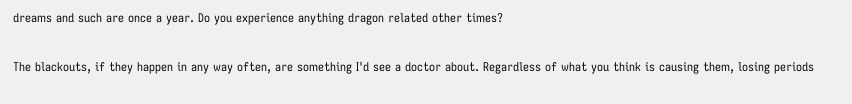dreams and such are once a year. Do you experience anything dragon related other times?

The blackouts, if they happen in any way often, are something I'd see a doctor about. Regardless of what you think is causing them, losing periods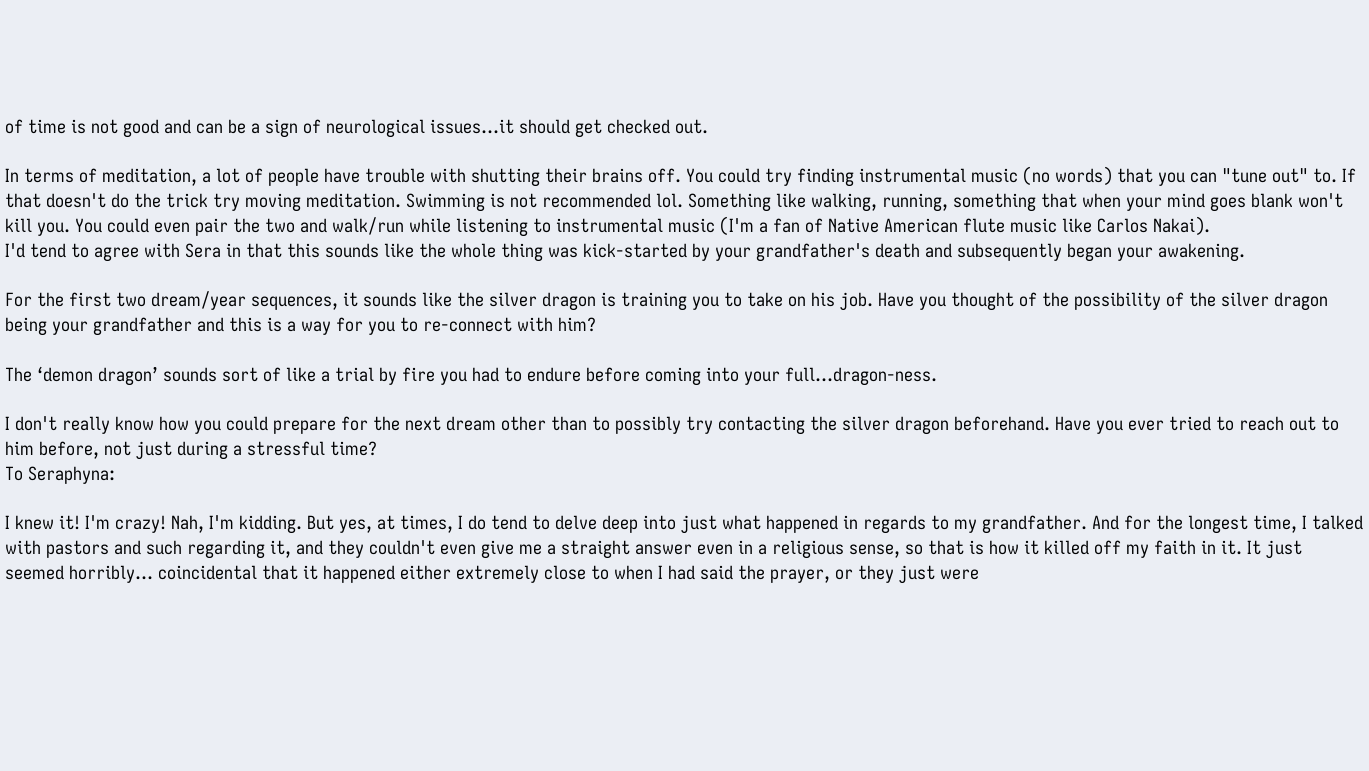of time is not good and can be a sign of neurological issues...it should get checked out.

In terms of meditation, a lot of people have trouble with shutting their brains off. You could try finding instrumental music (no words) that you can "tune out" to. If that doesn't do the trick try moving meditation. Swimming is not recommended lol. Something like walking, running, something that when your mind goes blank won't kill you. You could even pair the two and walk/run while listening to instrumental music (I'm a fan of Native American flute music like Carlos Nakai).
I'd tend to agree with Sera in that this sounds like the whole thing was kick-started by your grandfather's death and subsequently began your awakening.

For the first two dream/year sequences, it sounds like the silver dragon is training you to take on his job. Have you thought of the possibility of the silver dragon being your grandfather and this is a way for you to re-connect with him?

The ‘demon dragon’ sounds sort of like a trial by fire you had to endure before coming into your full...dragon-ness.

I don't really know how you could prepare for the next dream other than to possibly try contacting the silver dragon beforehand. Have you ever tried to reach out to him before, not just during a stressful time?
To Seraphyna:

I knew it! I'm crazy! Nah, I'm kidding. But yes, at times, I do tend to delve deep into just what happened in regards to my grandfather. And for the longest time, I talked with pastors and such regarding it, and they couldn't even give me a straight answer even in a religious sense, so that is how it killed off my faith in it. It just seemed horribly... coincidental that it happened either extremely close to when I had said the prayer, or they just were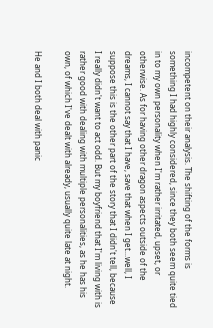incompetent on their analysis. The shifting of the forms is something I had highly considered, since they both seem quite tied in to my own personality when I'm rather irritated, upset, or otherwise. As for having other dragon aspects outside of the dreams, I cannot say that I have, save that when I get...well, I suppose this is the other part of the story that I didn't tell, because I really didn't want to act odd. But my boyfriend that I'm living with is rather good with dealing with multiple personalities, as he has his own, of which I've dealt with already, usually quite late at night.

He and I both deal with panic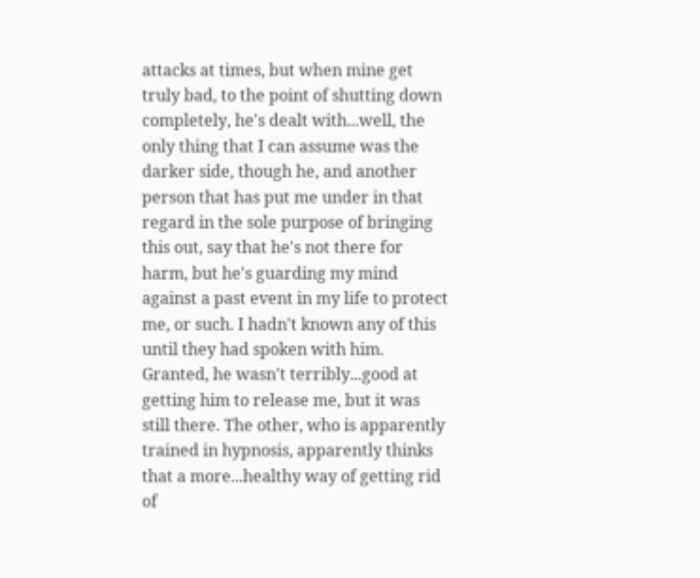attacks at times, but when mine get truly bad, to the point of shutting down completely, he's dealt with...well, the only thing that I can assume was the darker side, though he, and another person that has put me under in that regard in the sole purpose of bringing this out, say that he's not there for harm, but he's guarding my mind against a past event in my life to protect me, or such. I hadn't known any of this until they had spoken with him. Granted, he wasn't terribly...good at getting him to release me, but it was still there. The other, who is apparently trained in hypnosis, apparently thinks that a more...healthy way of getting rid of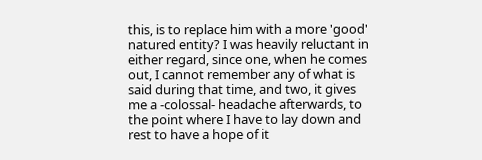this, is to replace him with a more 'good' natured entity? I was heavily reluctant in either regard, since one, when he comes out, I cannot remember any of what is said during that time, and two, it gives me a -colossal- headache afterwards, to the point where I have to lay down and rest to have a hope of it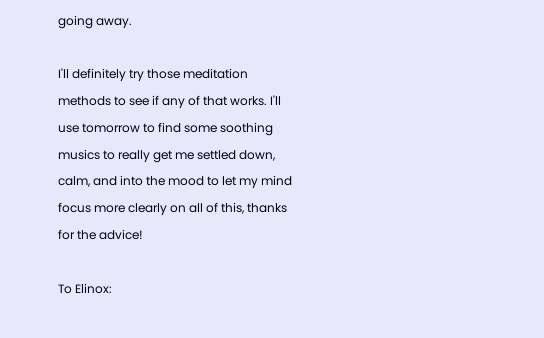going away.

I'll definitely try those meditation methods to see if any of that works. I'll use tomorrow to find some soothing musics to really get me settled down, calm, and into the mood to let my mind focus more clearly on all of this, thanks for the advice!

To Elinox: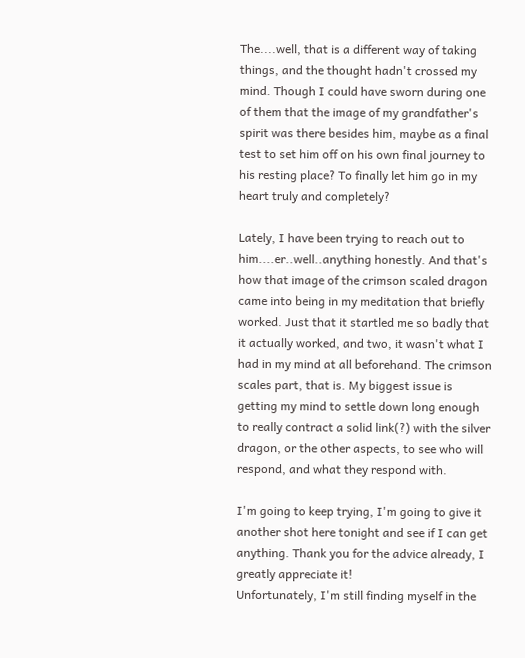The....well, that is a different way of taking things, and the thought hadn't crossed my mind. Though I could have sworn during one of them that the image of my grandfather's spirit was there besides him, maybe as a final test to set him off on his own final journey to his resting place? To finally let him go in my heart truly and completely?

Lately, I have been trying to reach out to him....er..well..anything honestly. And that's how that image of the crimson scaled dragon came into being in my meditation that briefly worked. Just that it startled me so badly that it actually worked, and two, it wasn't what I had in my mind at all beforehand. The crimson scales part, that is. My biggest issue is getting my mind to settle down long enough to really contract a solid link(?) with the silver dragon, or the other aspects, to see who will respond, and what they respond with.

I'm going to keep trying, I'm going to give it another shot here tonight and see if I can get anything. Thank you for the advice already, I greatly appreciate it!
Unfortunately, I'm still finding myself in the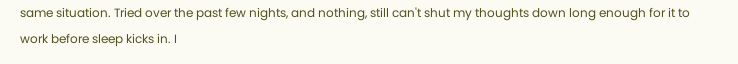same situation. Tried over the past few nights, and nothing, still can't shut my thoughts down long enough for it to work before sleep kicks in. I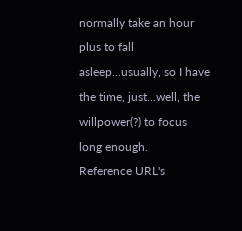normally take an hour plus to fall asleep...usually, so I have the time, just...well, the willpower(?) to focus long enough.
Reference URL's